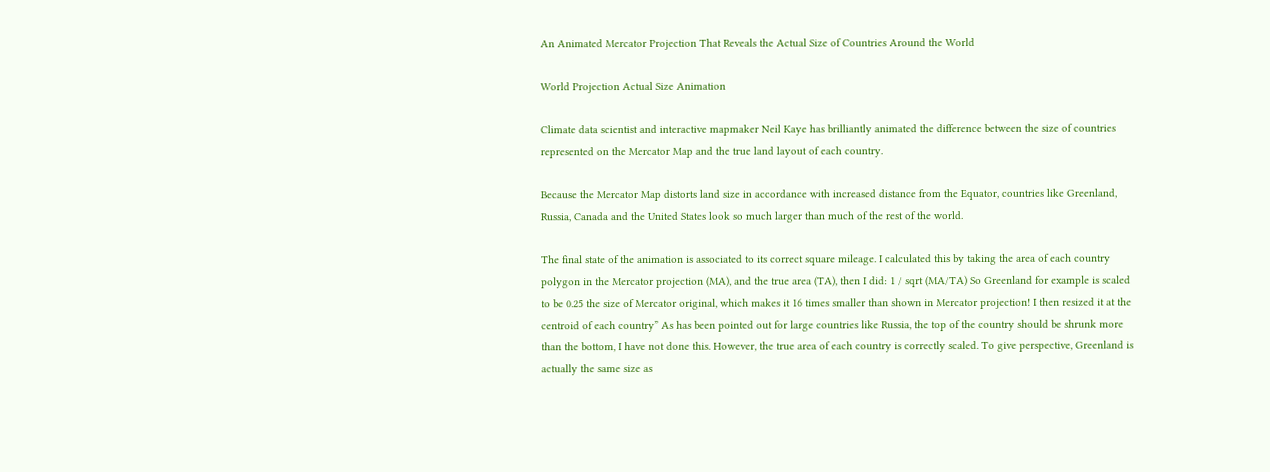An Animated Mercator Projection That Reveals the Actual Size of Countries Around the World

World Projection Actual Size Animation

Climate data scientist and interactive mapmaker Neil Kaye has brilliantly animated the difference between the size of countries represented on the Mercator Map and the true land layout of each country.

Because the Mercator Map distorts land size in accordance with increased distance from the Equator, countries like Greenland, Russia, Canada and the United States look so much larger than much of the rest of the world.

The final state of the animation is associated to its correct square mileage. I calculated this by taking the area of each country polygon in the Mercator projection (MA), and the true area (TA), then I did: 1 / sqrt (MA/TA) So Greenland for example is scaled to be 0.25 the size of Mercator original, which makes it 16 times smaller than shown in Mercator projection! I then resized it at the centroid of each country” As has been pointed out for large countries like Russia, the top of the country should be shrunk more than the bottom, I have not done this. However, the true area of each country is correctly scaled. To give perspective, Greenland is actually the same size as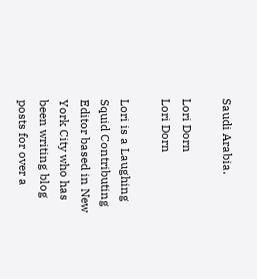Saudi Arabia.

Lori Dorn
Lori Dorn

Lori is a Laughing Squid Contributing Editor based in New York City who has been writing blog posts for over a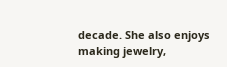decade. She also enjoys making jewelry,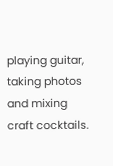playing guitar, taking photos and mixing craft cocktails.